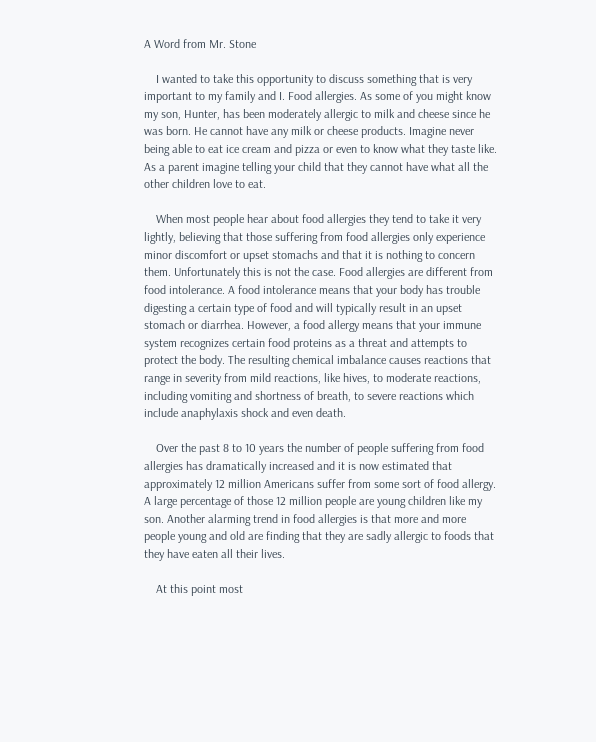A Word from Mr. Stone

    I wanted to take this opportunity to discuss something that is very important to my family and I. Food allergies. As some of you might know my son, Hunter, has been moderately allergic to milk and cheese since he was born. He cannot have any milk or cheese products. Imagine never being able to eat ice cream and pizza or even to know what they taste like. As a parent imagine telling your child that they cannot have what all the other children love to eat.

    When most people hear about food allergies they tend to take it very lightly, believing that those suffering from food allergies only experience minor discomfort or upset stomachs and that it is nothing to concern them. Unfortunately this is not the case. Food allergies are different from food intolerance. A food intolerance means that your body has trouble digesting a certain type of food and will typically result in an upset stomach or diarrhea. However, a food allergy means that your immune system recognizes certain food proteins as a threat and attempts to protect the body. The resulting chemical imbalance causes reactions that range in severity from mild reactions, like hives, to moderate reactions, including vomiting and shortness of breath, to severe reactions which include anaphylaxis shock and even death.

    Over the past 8 to 10 years the number of people suffering from food allergies has dramatically increased and it is now estimated that approximately 12 million Americans suffer from some sort of food allergy. A large percentage of those 12 million people are young children like my son. Another alarming trend in food allergies is that more and more people young and old are finding that they are sadly allergic to foods that they have eaten all their lives.

    At this point most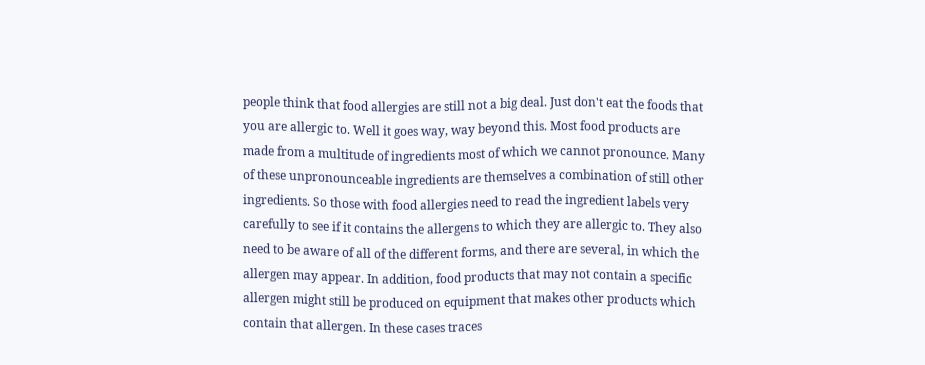people think that food allergies are still not a big deal. Just don't eat the foods that you are allergic to. Well it goes way, way beyond this. Most food products are made from a multitude of ingredients most of which we cannot pronounce. Many of these unpronounceable ingredients are themselves a combination of still other ingredients. So those with food allergies need to read the ingredient labels very carefully to see if it contains the allergens to which they are allergic to. They also need to be aware of all of the different forms, and there are several, in which the allergen may appear. In addition, food products that may not contain a specific allergen might still be produced on equipment that makes other products which contain that allergen. In these cases traces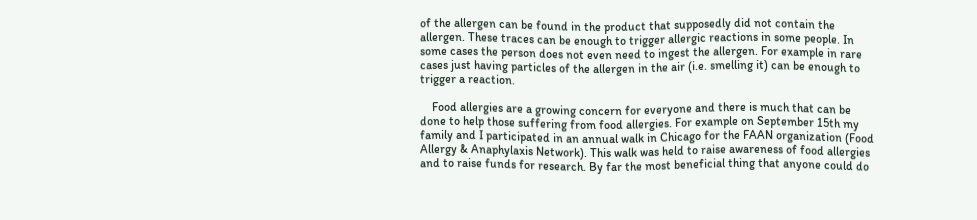of the allergen can be found in the product that supposedly did not contain the allergen. These traces can be enough to trigger allergic reactions in some people. In some cases the person does not even need to ingest the allergen. For example in rare cases just having particles of the allergen in the air (i.e. smelling it) can be enough to trigger a reaction.

    Food allergies are a growing concern for everyone and there is much that can be done to help those suffering from food allergies. For example on September 15th my family and I participated in an annual walk in Chicago for the FAAN organization (Food Allergy & Anaphylaxis Network). This walk was held to raise awareness of food allergies and to raise funds for research. By far the most beneficial thing that anyone could do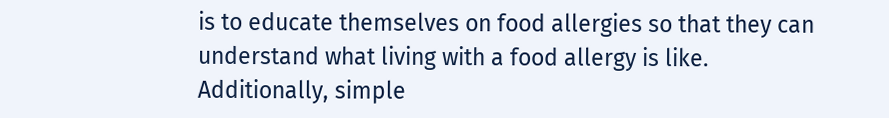is to educate themselves on food allergies so that they can understand what living with a food allergy is like. Additionally, simple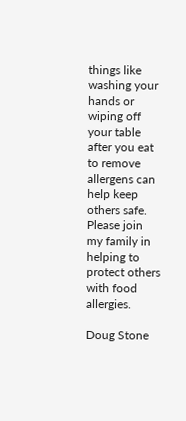things like washing your hands or wiping off your table after you eat to remove allergens can help keep others safe. Please join my family in helping to protect others with food allergies.

Doug Stone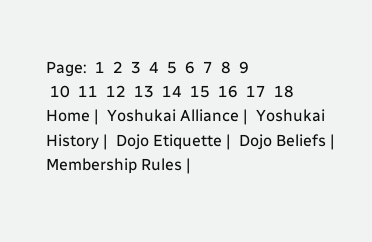Page:  1  2  3  4  5  6  7  8  9
 10  11  12  13  14  15  16  17  18
Home |  Yoshukai Alliance |  Yoshukai History |  Dojo Etiquette |  Dojo Beliefs |  Membership Rules |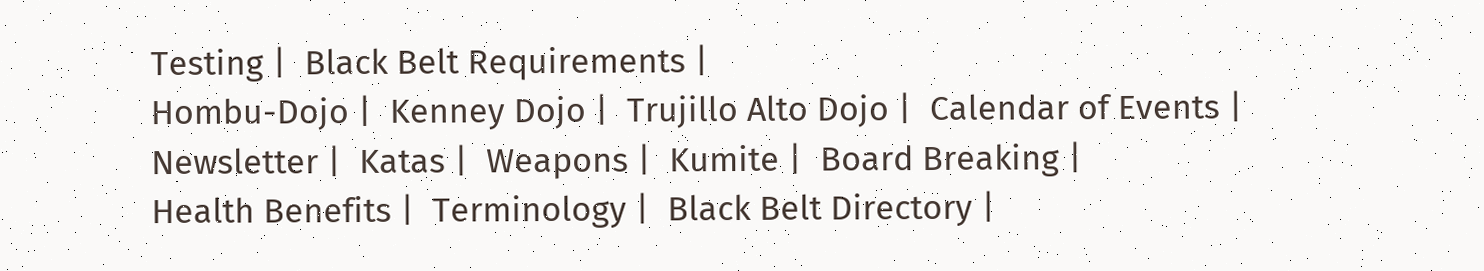Testing |  Black Belt Requirements |
Hombu-Dojo |  Kenney Dojo |  Trujillo Alto Dojo |  Calendar of Events |  Newsletter |  Katas |  Weapons |  Kumite |  Board Breaking |
Health Benefits |  Terminology |  Black Belt Directory |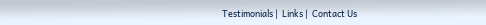Testimonials |  Links |  Contact Us